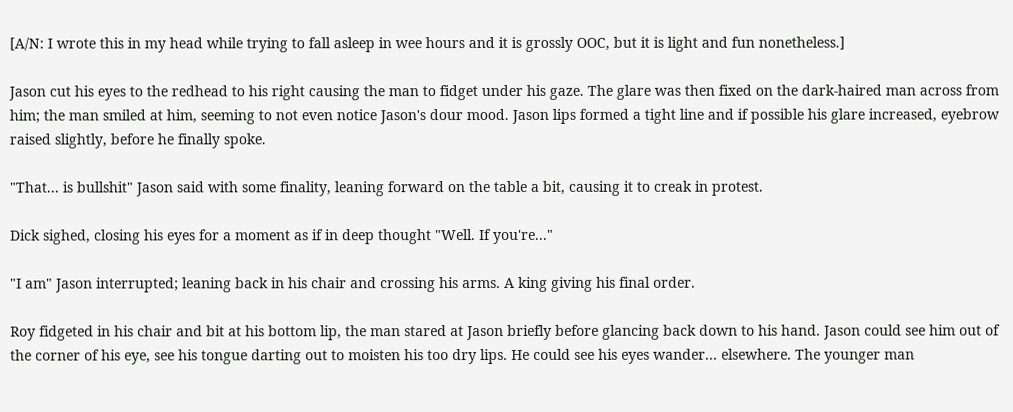[A/N: I wrote this in my head while trying to fall asleep in wee hours and it is grossly OOC, but it is light and fun nonetheless.]

Jason cut his eyes to the redhead to his right causing the man to fidget under his gaze. The glare was then fixed on the dark-haired man across from him; the man smiled at him, seeming to not even notice Jason's dour mood. Jason lips formed a tight line and if possible his glare increased, eyebrow raised slightly, before he finally spoke.

"That... is bullshit" Jason said with some finality, leaning forward on the table a bit, causing it to creak in protest.

Dick sighed, closing his eyes for a moment as if in deep thought "Well. If you're..."

"I am" Jason interrupted; leaning back in his chair and crossing his arms. A king giving his final order.

Roy fidgeted in his chair and bit at his bottom lip, the man stared at Jason briefly before glancing back down to his hand. Jason could see him out of the corner of his eye, see his tongue darting out to moisten his too dry lips. He could see his eyes wander... elsewhere. The younger man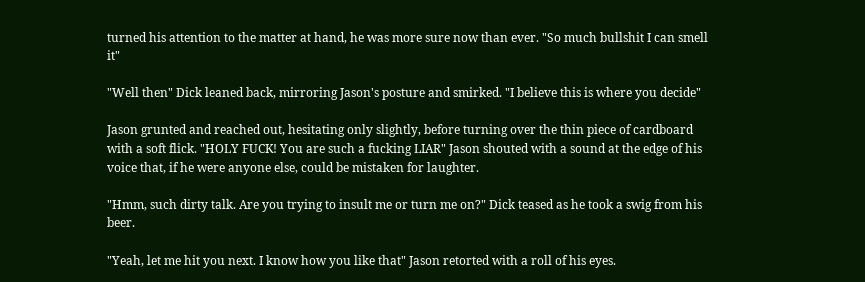turned his attention to the matter at hand, he was more sure now than ever. "So much bullshit I can smell it"

"Well then" Dick leaned back, mirroring Jason's posture and smirked. "I believe this is where you decide"

Jason grunted and reached out, hesitating only slightly, before turning over the thin piece of cardboard with a soft flick. "HOLY FUCK! You are such a fucking LIAR" Jason shouted with a sound at the edge of his voice that, if he were anyone else, could be mistaken for laughter.

"Hmm, such dirty talk. Are you trying to insult me or turn me on?" Dick teased as he took a swig from his beer.

"Yeah, let me hit you next. I know how you like that" Jason retorted with a roll of his eyes.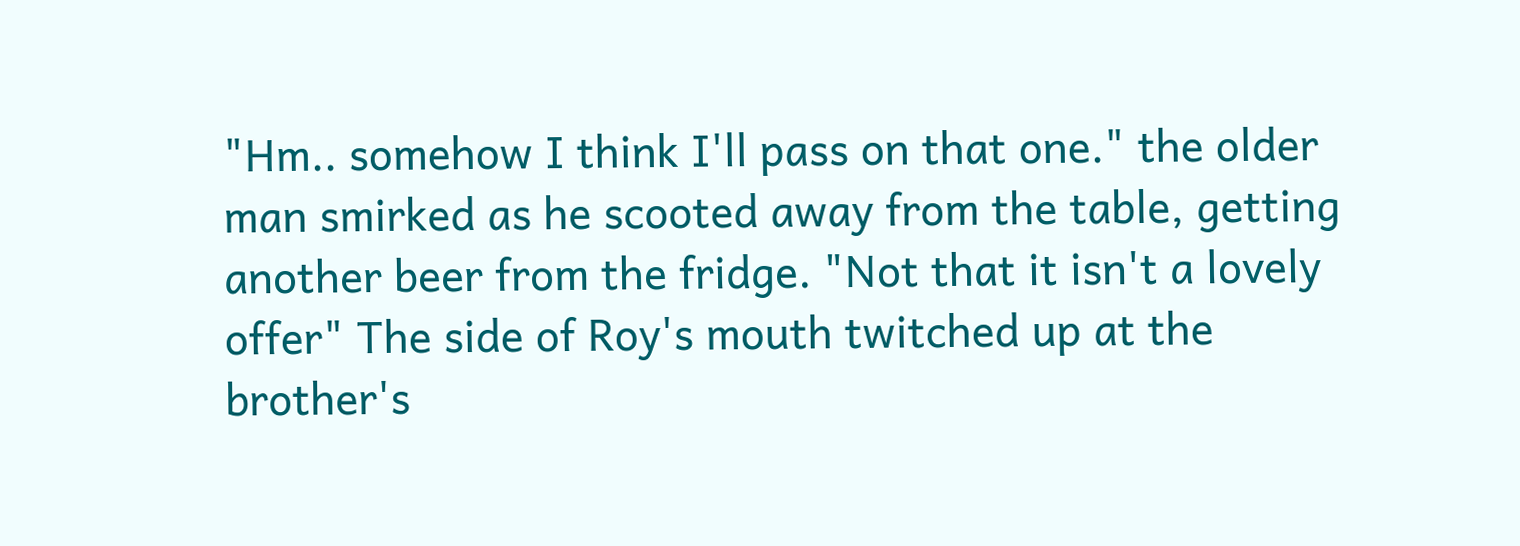"Hm.. somehow I think I'll pass on that one." the older man smirked as he scooted away from the table, getting another beer from the fridge. "Not that it isn't a lovely offer" The side of Roy's mouth twitched up at the brother's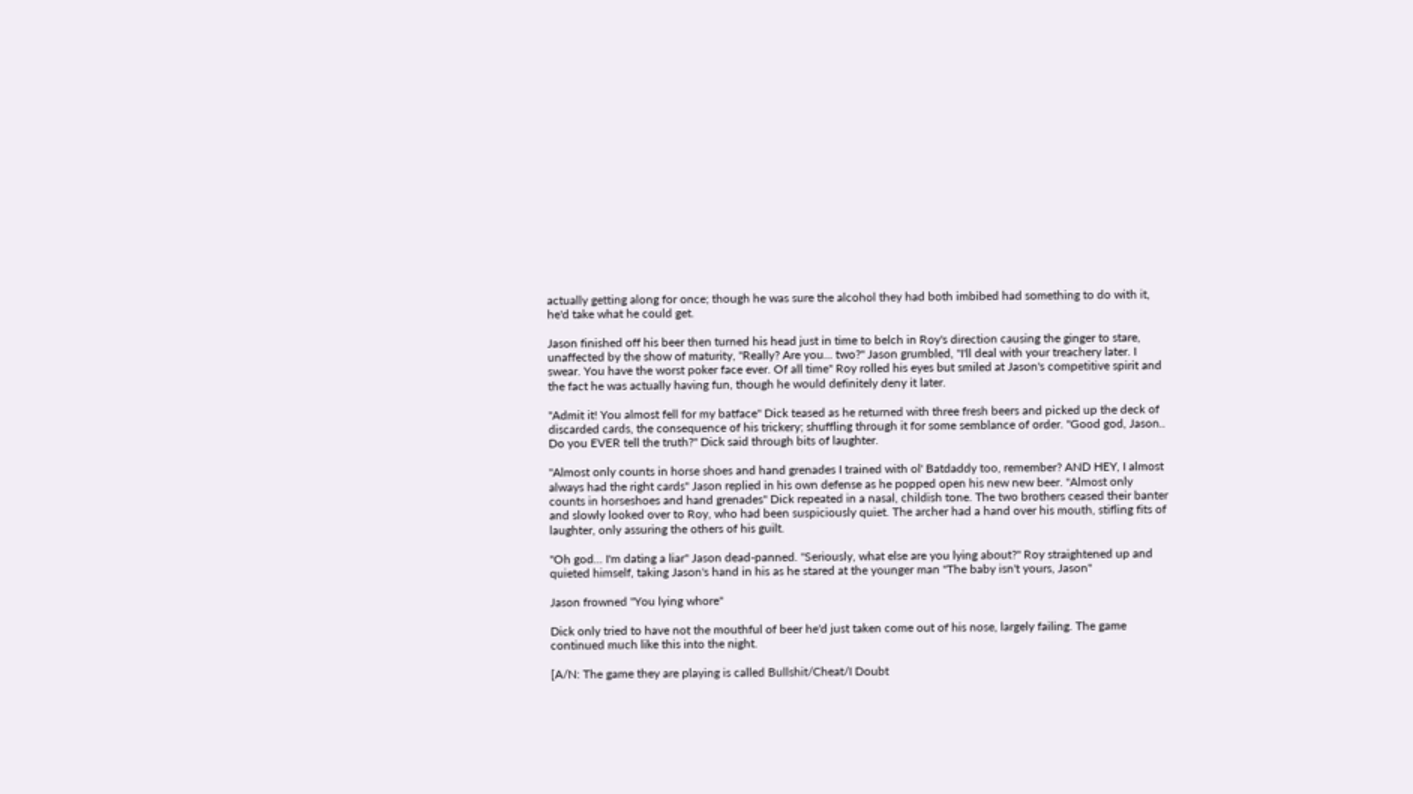actually getting along for once; though he was sure the alcohol they had both imbibed had something to do with it, he'd take what he could get.

Jason finished off his beer then turned his head just in time to belch in Roy's direction causing the ginger to stare, unaffected by the show of maturity, "Really? Are you... two?" Jason grumbled, "I'll deal with your treachery later. I swear. You have the worst poker face ever. Of all time" Roy rolled his eyes but smiled at Jason's competitive spirit and the fact he was actually having fun, though he would definitely deny it later.

"Admit it! You almost fell for my batface" Dick teased as he returned with three fresh beers and picked up the deck of discarded cards, the consequence of his trickery; shuffling through it for some semblance of order. "Good god, Jason.. Do you EVER tell the truth?" Dick said through bits of laughter.

"Almost only counts in horse shoes and hand grenades I trained with ol' Batdaddy too, remember? AND HEY, I almost always had the right cards" Jason replied in his own defense as he popped open his new new beer. "Almost only counts in horseshoes and hand grenades" Dick repeated in a nasal, childish tone. The two brothers ceased their banter and slowly looked over to Roy, who had been suspiciously quiet. The archer had a hand over his mouth, stifling fits of laughter, only assuring the others of his guilt.

"Oh god... I'm dating a liar" Jason dead-panned. "Seriously, what else are you lying about?" Roy straightened up and quieted himself, taking Jason's hand in his as he stared at the younger man "The baby isn't yours, Jason"

Jason frowned "You lying whore"

Dick only tried to have not the mouthful of beer he'd just taken come out of his nose, largely failing. The game continued much like this into the night.

[A/N: The game they are playing is called Bullshit/Cheat/I Doubt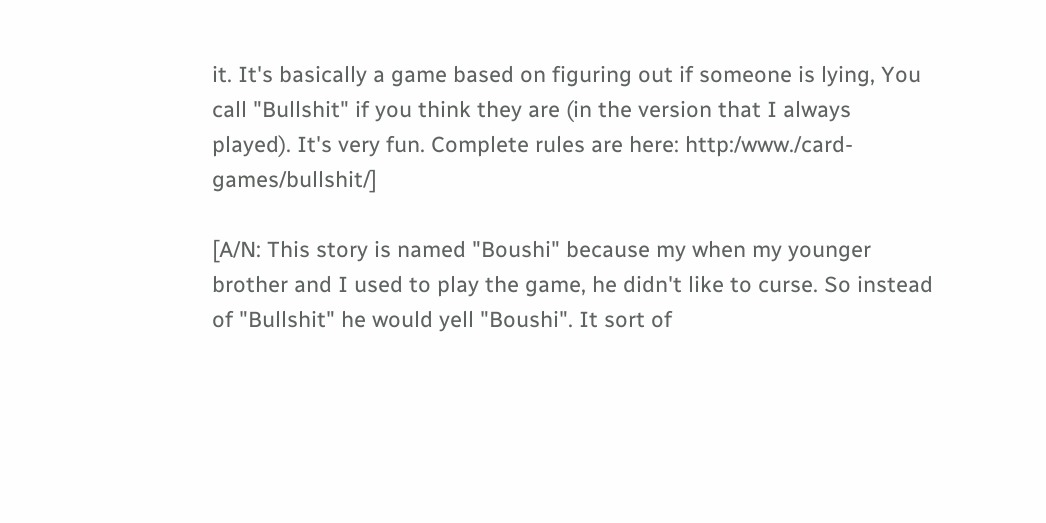it. It's basically a game based on figuring out if someone is lying, You call "Bullshit" if you think they are (in the version that I always played). It's very fun. Complete rules are here: http:/www./card-games/bullshit/]

[A/N: This story is named "Boushi" because my when my younger brother and I used to play the game, he didn't like to curse. So instead of "Bullshit" he would yell "Boushi". It sort of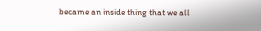became an inside thing that we all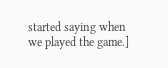started saying when we played the game.]